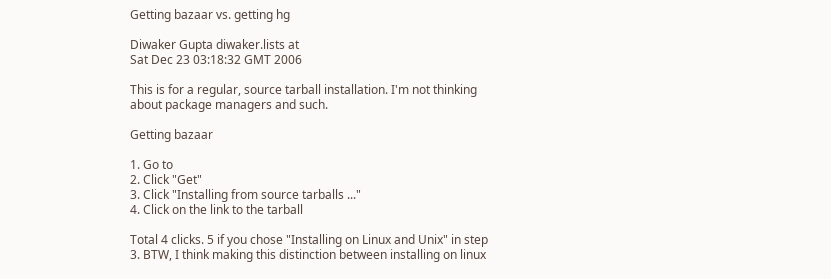Getting bazaar vs. getting hg

Diwaker Gupta diwaker.lists at
Sat Dec 23 03:18:32 GMT 2006

This is for a regular, source tarball installation. I'm not thinking
about package managers and such.

Getting bazaar

1. Go to
2. Click "Get"
3. Click "Installing from source tarballs ..."
4. Click on the link to the tarball

Total 4 clicks. 5 if you chose "Installing on Linux and Unix" in step
3. BTW, I think making this distinction between installing on linux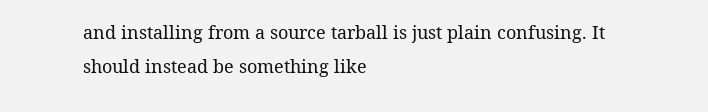and installing from a source tarball is just plain confusing. It
should instead be something like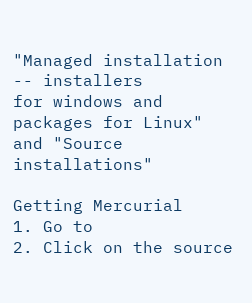"Managed installation -- installers
for windows and packages for Linux" and "Source installations"

Getting Mercurial
1. Go to
2. Click on the source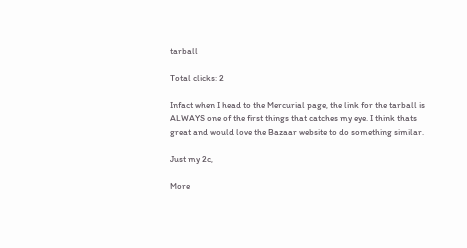tarball

Total clicks: 2

Infact when I head to the Mercurial page, the link for the tarball is
ALWAYS one of the first things that catches my eye. I think thats
great and would love the Bazaar website to do something similar.

Just my 2c,

More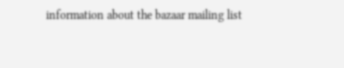information about the bazaar mailing list